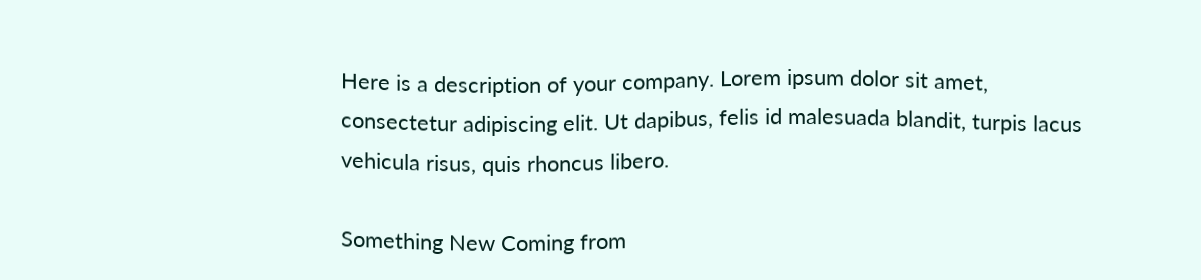Here is a description of your company. Lorem ipsum dolor sit amet, consectetur adipiscing elit. Ut dapibus, felis id malesuada blandit, turpis lacus vehicula risus, quis rhoncus libero.

Something New Coming from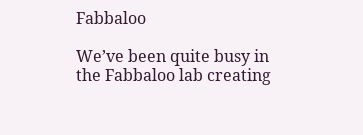Fabbaloo

We’ve been quite busy in the Fabbaloo lab creating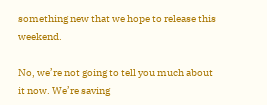something new that we hope to release this weekend.

No, we’re not going to tell you much about it now. We’re saving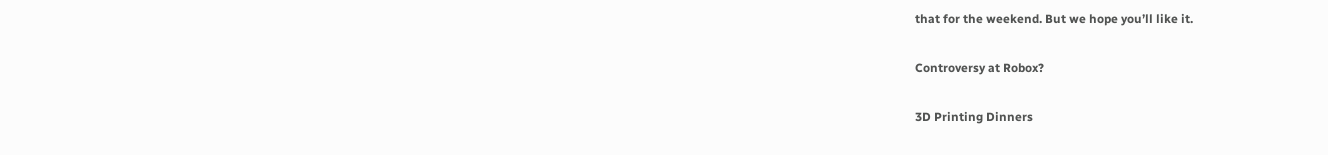that for the weekend. But we hope you’ll like it.

Controversy at Robox?

3D Printing Dinners